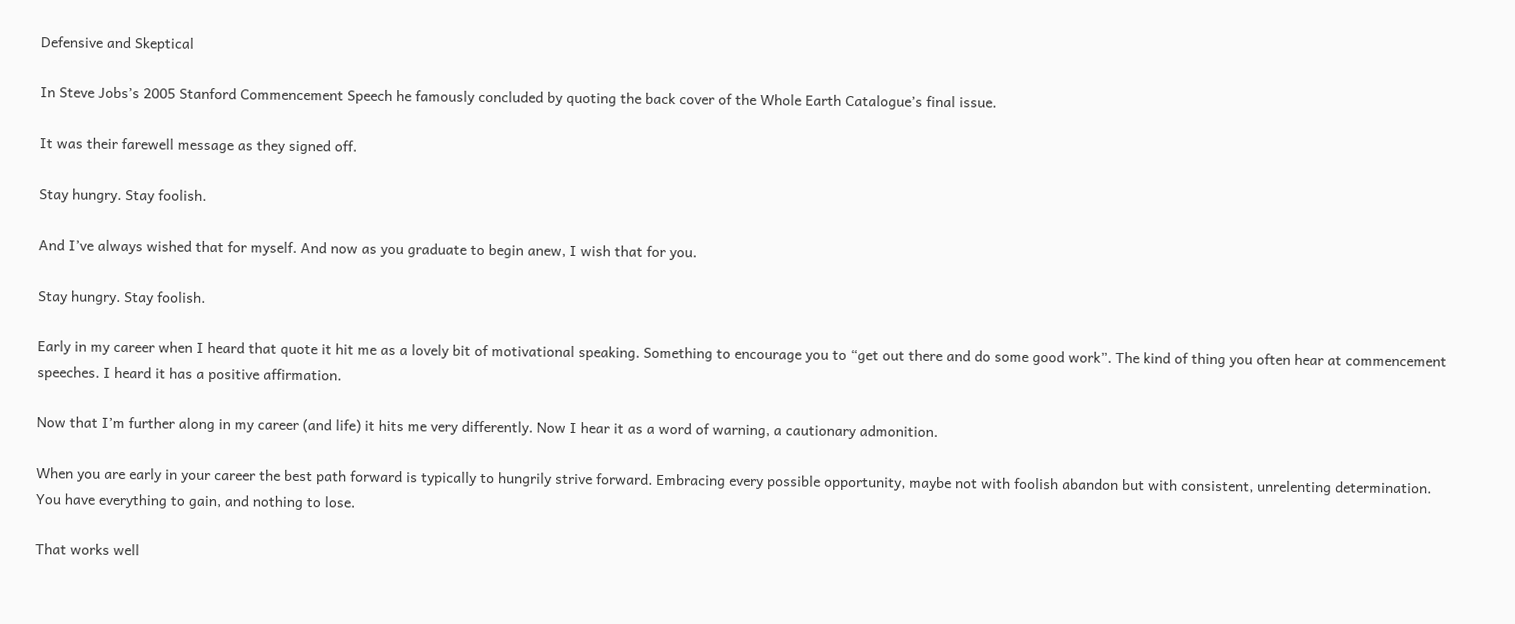Defensive and Skeptical

In Steve Jobs’s 2005 Stanford Commencement Speech he famously concluded by quoting the back cover of the Whole Earth Catalogue’s final issue.

It was their farewell message as they signed off.

Stay hungry. Stay foolish.

And I’ve always wished that for myself. And now as you graduate to begin anew, I wish that for you.

Stay hungry. Stay foolish.

Early in my career when I heard that quote it hit me as a lovely bit of motivational speaking. Something to encourage you to “get out there and do some good work”. The kind of thing you often hear at commencement speeches. I heard it has a positive affirmation.

Now that I’m further along in my career (and life) it hits me very differently. Now I hear it as a word of warning, a cautionary admonition.

When you are early in your career the best path forward is typically to hungrily strive forward. Embracing every possible opportunity, maybe not with foolish abandon but with consistent, unrelenting determination. You have everything to gain, and nothing to lose.

That works well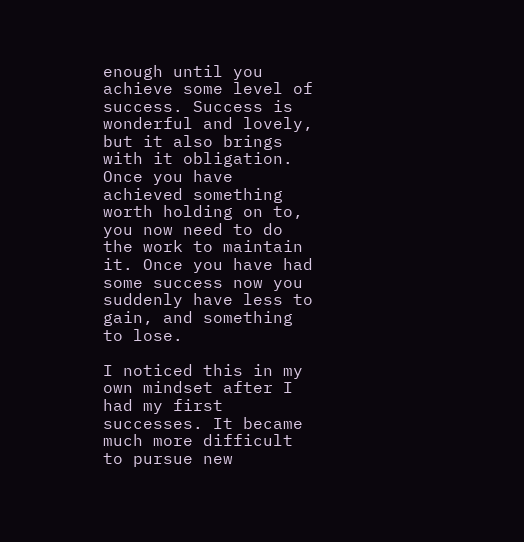enough until you achieve some level of success. Success is wonderful and lovely, but it also brings with it obligation. Once you have achieved something worth holding on to, you now need to do the work to maintain it. Once you have had some success now you suddenly have less to gain, and something to lose.

I noticed this in my own mindset after I had my first successes. It became much more difficult to pursue new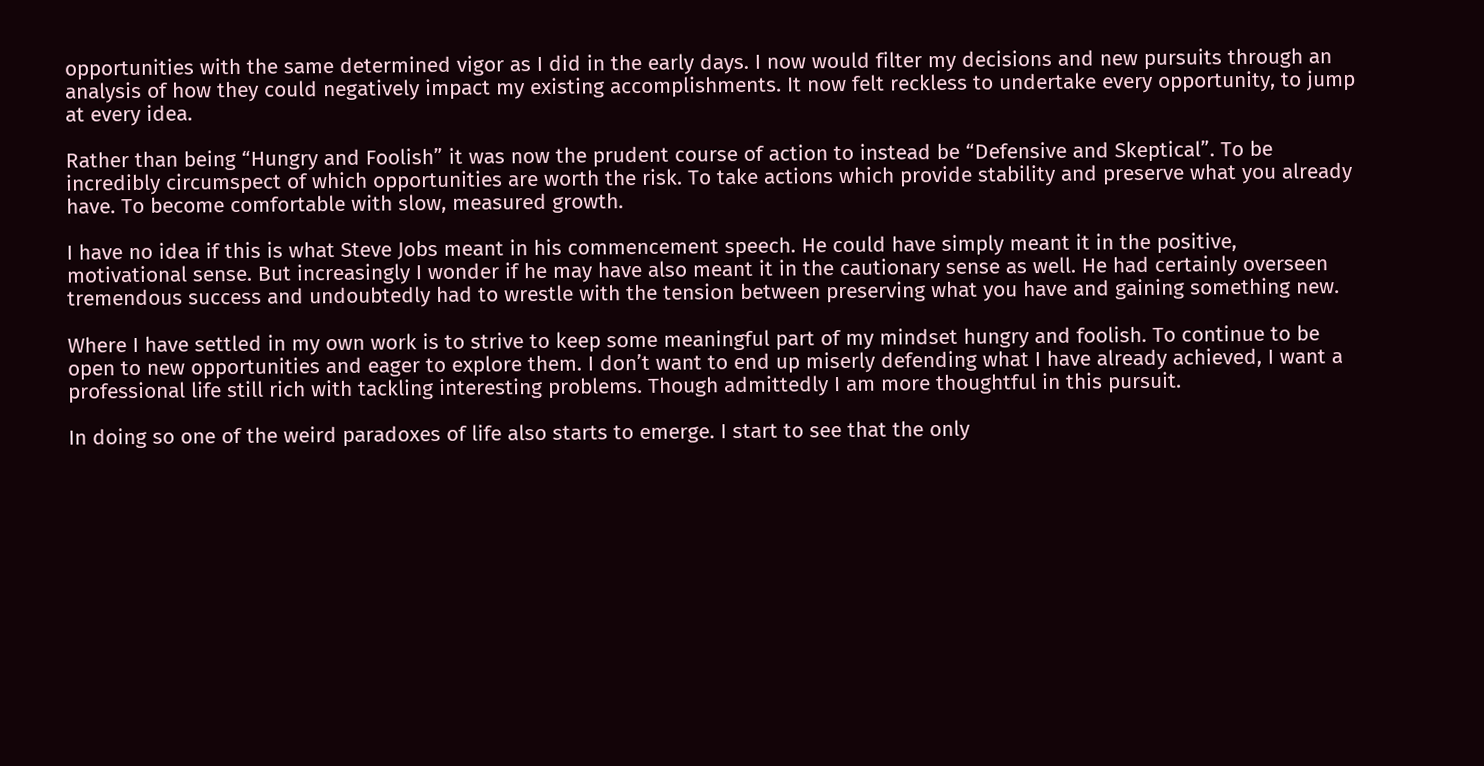opportunities with the same determined vigor as I did in the early days. I now would filter my decisions and new pursuits through an analysis of how they could negatively impact my existing accomplishments. It now felt reckless to undertake every opportunity, to jump at every idea.

Rather than being “Hungry and Foolish” it was now the prudent course of action to instead be “Defensive and Skeptical”. To be incredibly circumspect of which opportunities are worth the risk. To take actions which provide stability and preserve what you already have. To become comfortable with slow, measured growth.

I have no idea if this is what Steve Jobs meant in his commencement speech. He could have simply meant it in the positive, motivational sense. But increasingly I wonder if he may have also meant it in the cautionary sense as well. He had certainly overseen tremendous success and undoubtedly had to wrestle with the tension between preserving what you have and gaining something new.

Where I have settled in my own work is to strive to keep some meaningful part of my mindset hungry and foolish. To continue to be open to new opportunities and eager to explore them. I don’t want to end up miserly defending what I have already achieved, I want a professional life still rich with tackling interesting problems. Though admittedly I am more thoughtful in this pursuit.

In doing so one of the weird paradoxes of life also starts to emerge. I start to see that the only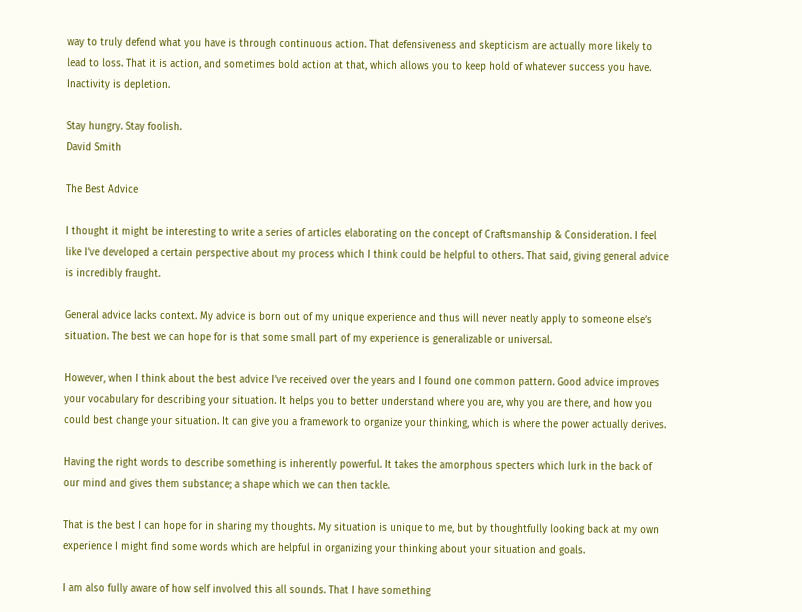way to truly defend what you have is through continuous action. That defensiveness and skepticism are actually more likely to lead to loss. That it is action, and sometimes bold action at that, which allows you to keep hold of whatever success you have. Inactivity is depletion.

Stay hungry. Stay foolish.
David Smith

The Best Advice

I thought it might be interesting to write a series of articles elaborating on the concept of Craftsmanship & Consideration. I feel like I’ve developed a certain perspective about my process which I think could be helpful to others. That said, giving general advice is incredibly fraught.

General advice lacks context. My advice is born out of my unique experience and thus will never neatly apply to someone else’s situation. The best we can hope for is that some small part of my experience is generalizable or universal.

However, when I think about the best advice I’ve received over the years and I found one common pattern. Good advice improves your vocabulary for describing your situation. It helps you to better understand where you are, why you are there, and how you could best change your situation. It can give you a framework to organize your thinking, which is where the power actually derives.

Having the right words to describe something is inherently powerful. It takes the amorphous specters which lurk in the back of our mind and gives them substance; a shape which we can then tackle.

That is the best I can hope for in sharing my thoughts. My situation is unique to me, but by thoughtfully looking back at my own experience I might find some words which are helpful in organizing your thinking about your situation and goals.

I am also fully aware of how self involved this all sounds. That I have something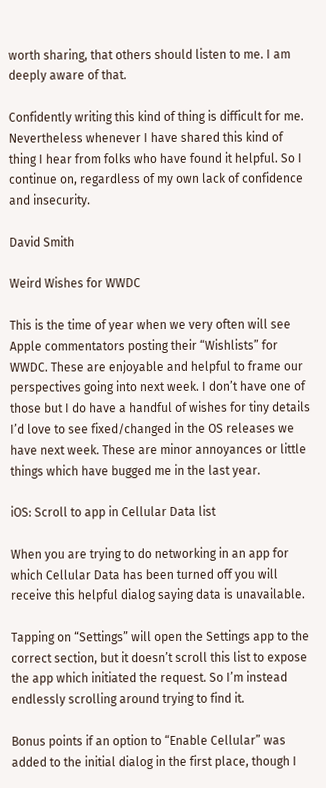worth sharing, that others should listen to me. I am deeply aware of that.

Confidently writing this kind of thing is difficult for me. Nevertheless whenever I have shared this kind of thing I hear from folks who have found it helpful. So I continue on, regardless of my own lack of confidence and insecurity.

David Smith

Weird Wishes for WWDC

This is the time of year when we very often will see Apple commentators posting their “Wishlists” for WWDC. These are enjoyable and helpful to frame our perspectives going into next week. I don’t have one of those but I do have a handful of wishes for tiny details I’d love to see fixed/changed in the OS releases we have next week. These are minor annoyances or little things which have bugged me in the last year.

iOS: Scroll to app in Cellular Data list

When you are trying to do networking in an app for which Cellular Data has been turned off you will receive this helpful dialog saying data is unavailable.

Tapping on “Settings” will open the Settings app to the correct section, but it doesn’t scroll this list to expose the app which initiated the request. So I’m instead endlessly scrolling around trying to find it.

Bonus points if an option to “Enable Cellular” was added to the initial dialog in the first place, though I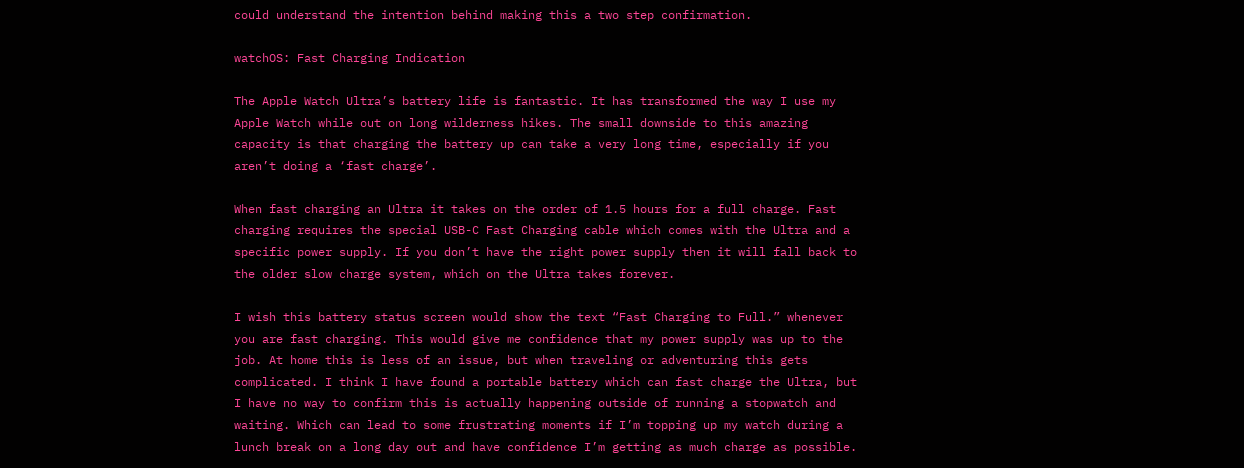could understand the intention behind making this a two step confirmation.

watchOS: Fast Charging Indication

The Apple Watch Ultra’s battery life is fantastic. It has transformed the way I use my Apple Watch while out on long wilderness hikes. The small downside to this amazing capacity is that charging the battery up can take a very long time, especially if you aren’t doing a ‘fast charge’.

When fast charging an Ultra it takes on the order of 1.5 hours for a full charge. Fast charging requires the special USB-C Fast Charging cable which comes with the Ultra and a specific power supply. If you don’t have the right power supply then it will fall back to the older slow charge system, which on the Ultra takes forever.

I wish this battery status screen would show the text “Fast Charging to Full.” whenever you are fast charging. This would give me confidence that my power supply was up to the job. At home this is less of an issue, but when traveling or adventuring this gets complicated. I think I have found a portable battery which can fast charge the Ultra, but I have no way to confirm this is actually happening outside of running a stopwatch and waiting. Which can lead to some frustrating moments if I’m topping up my watch during a lunch break on a long day out and have confidence I’m getting as much charge as possible.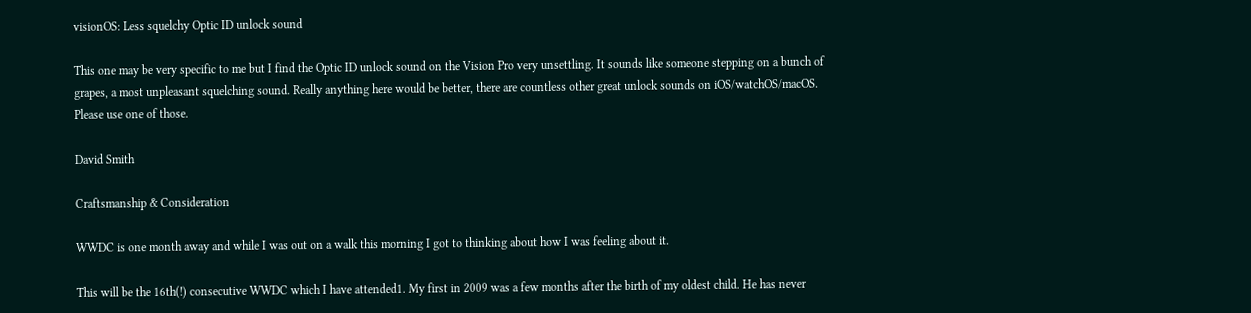visionOS: Less squelchy Optic ID unlock sound

This one may be very specific to me but I find the Optic ID unlock sound on the Vision Pro very unsettling. It sounds like someone stepping on a bunch of grapes, a most unpleasant squelching sound. Really anything here would be better, there are countless other great unlock sounds on iOS/watchOS/macOS. Please use one of those.

David Smith

Craftsmanship & Consideration

WWDC is one month away and while I was out on a walk this morning I got to thinking about how I was feeling about it.

This will be the 16th(!) consecutive WWDC which I have attended1. My first in 2009 was a few months after the birth of my oldest child. He has never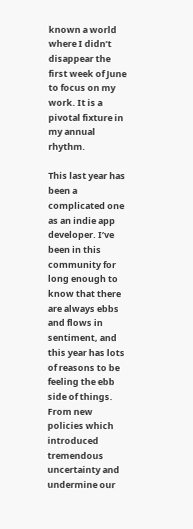known a world where I didn’t disappear the first week of June to focus on my work. It is a pivotal fixture in my annual rhythm.

This last year has been a complicated one as an indie app developer. I’ve been in this community for long enough to know that there are always ebbs and flows in sentiment, and this year has lots of reasons to be feeling the ebb side of things. From new policies which introduced tremendous uncertainty and undermine our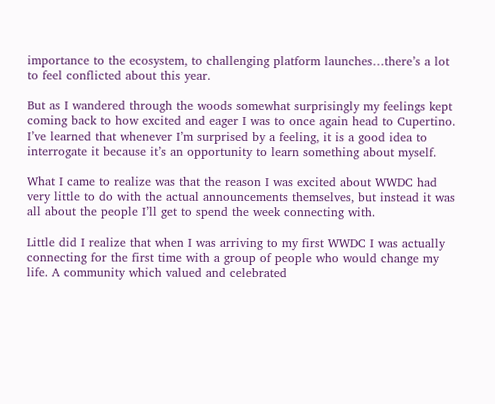importance to the ecosystem, to challenging platform launches…there’s a lot to feel conflicted about this year.

But as I wandered through the woods somewhat surprisingly my feelings kept coming back to how excited and eager I was to once again head to Cupertino. I’ve learned that whenever I’m surprised by a feeling, it is a good idea to interrogate it because it’s an opportunity to learn something about myself.

What I came to realize was that the reason I was excited about WWDC had very little to do with the actual announcements themselves, but instead it was all about the people I’ll get to spend the week connecting with.

Little did I realize that when I was arriving to my first WWDC I was actually connecting for the first time with a group of people who would change my life. A community which valued and celebrated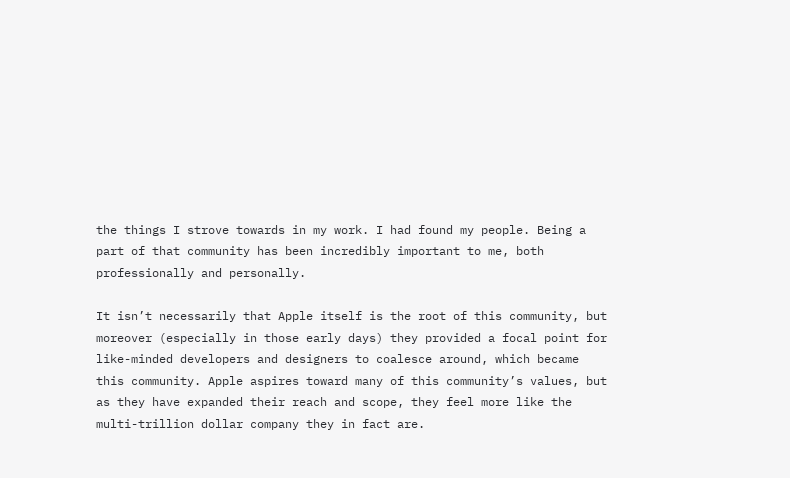the things I strove towards in my work. I had found my people. Being a part of that community has been incredibly important to me, both professionally and personally.

It isn’t necessarily that Apple itself is the root of this community, but moreover (especially in those early days) they provided a focal point for like-minded developers and designers to coalesce around, which became this community. Apple aspires toward many of this community’s values, but as they have expanded their reach and scope, they feel more like the multi-trillion dollar company they in fact are.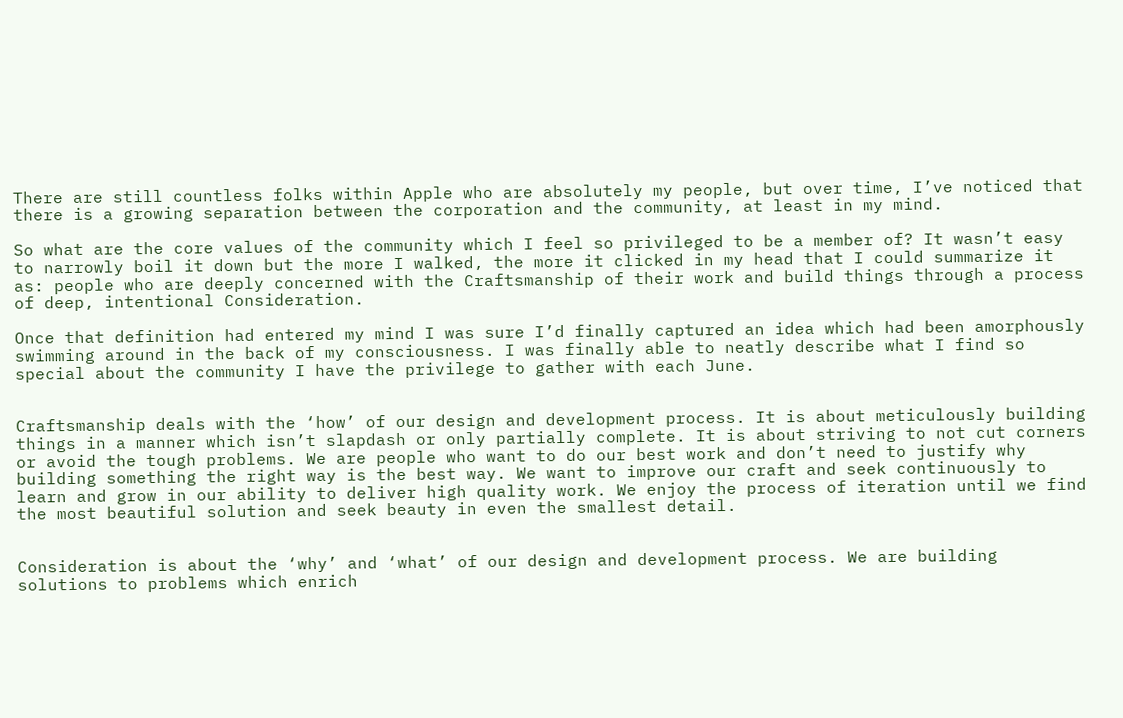There are still countless folks within Apple who are absolutely my people, but over time, I’ve noticed that there is a growing separation between the corporation and the community, at least in my mind.

So what are the core values of the community which I feel so privileged to be a member of? It wasn’t easy to narrowly boil it down but the more I walked, the more it clicked in my head that I could summarize it as: people who are deeply concerned with the Craftsmanship of their work and build things through a process of deep, intentional Consideration.

Once that definition had entered my mind I was sure I’d finally captured an idea which had been amorphously swimming around in the back of my consciousness. I was finally able to neatly describe what I find so special about the community I have the privilege to gather with each June.


Craftsmanship deals with the ‘how’ of our design and development process. It is about meticulously building things in a manner which isn’t slapdash or only partially complete. It is about striving to not cut corners or avoid the tough problems. We are people who want to do our best work and don’t need to justify why building something the right way is the best way. We want to improve our craft and seek continuously to learn and grow in our ability to deliver high quality work. We enjoy the process of iteration until we find the most beautiful solution and seek beauty in even the smallest detail.


Consideration is about the ‘why’ and ‘what’ of our design and development process. We are building solutions to problems which enrich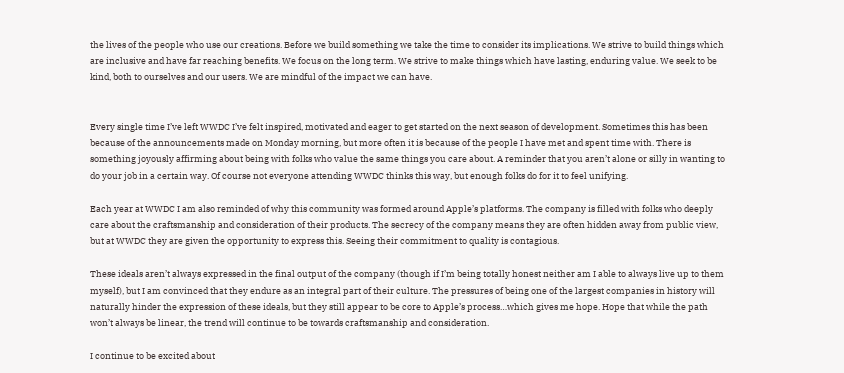the lives of the people who use our creations. Before we build something we take the time to consider its implications. We strive to build things which are inclusive and have far reaching benefits. We focus on the long term. We strive to make things which have lasting, enduring value. We seek to be kind, both to ourselves and our users. We are mindful of the impact we can have.


Every single time I’ve left WWDC I’ve felt inspired, motivated and eager to get started on the next season of development. Sometimes this has been because of the announcements made on Monday morning, but more often it is because of the people I have met and spent time with. There is something joyously affirming about being with folks who value the same things you care about. A reminder that you aren’t alone or silly in wanting to do your job in a certain way. Of course not everyone attending WWDC thinks this way, but enough folks do for it to feel unifying.

Each year at WWDC I am also reminded of why this community was formed around Apple’s platforms. The company is filled with folks who deeply care about the craftsmanship and consideration of their products. The secrecy of the company means they are often hidden away from public view, but at WWDC they are given the opportunity to express this. Seeing their commitment to quality is contagious.

These ideals aren’t always expressed in the final output of the company (though if I’m being totally honest neither am I able to always live up to them myself), but I am convinced that they endure as an integral part of their culture. The pressures of being one of the largest companies in history will naturally hinder the expression of these ideals, but they still appear to be core to Apple’s process…which gives me hope. Hope that while the path won’t always be linear, the trend will continue to be towards craftsmanship and consideration.

I continue to be excited about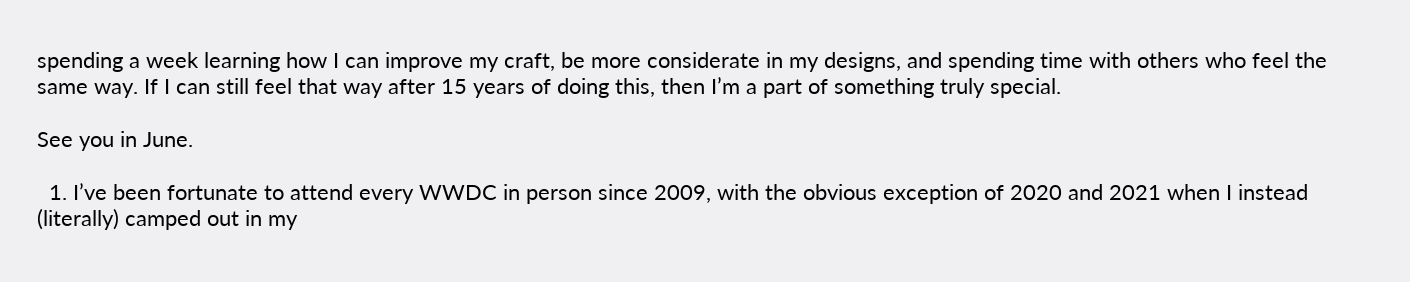spending a week learning how I can improve my craft, be more considerate in my designs, and spending time with others who feel the same way. If I can still feel that way after 15 years of doing this, then I’m a part of something truly special.

See you in June.

  1. I’ve been fortunate to attend every WWDC in person since 2009, with the obvious exception of 2020 and 2021 when I instead (literally) camped out in my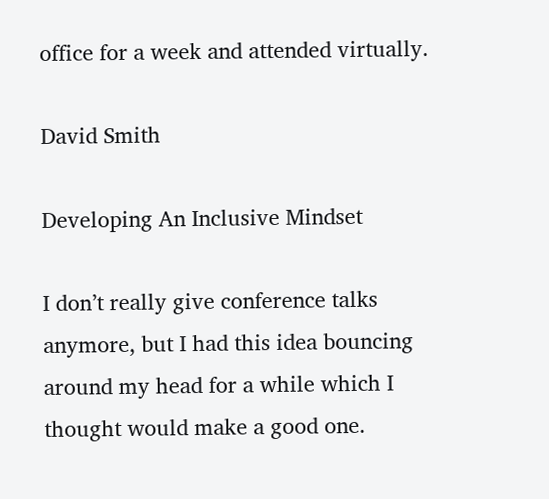office for a week and attended virtually.

David Smith

Developing An Inclusive Mindset

I don’t really give conference talks anymore, but I had this idea bouncing around my head for a while which I thought would make a good one.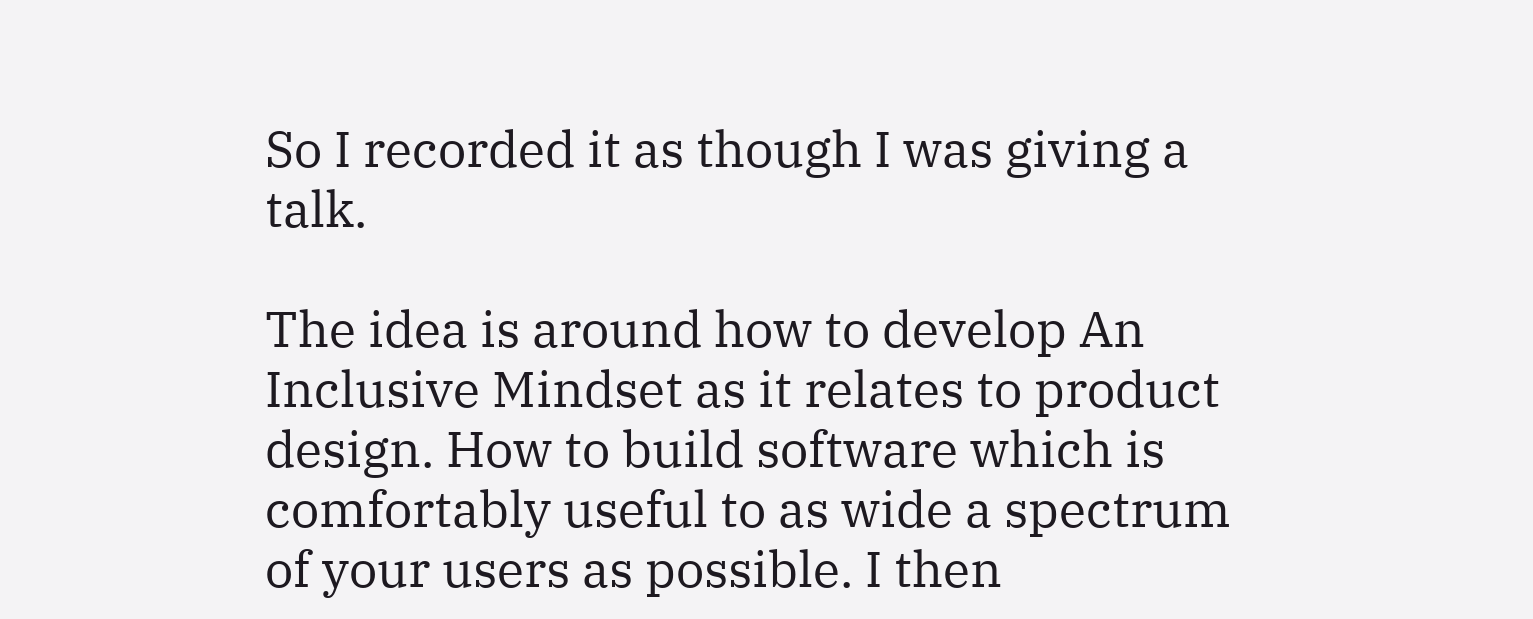So I recorded it as though I was giving a talk.

The idea is around how to develop An Inclusive Mindset as it relates to product design. How to build software which is comfortably useful to as wide a spectrum of your users as possible. I then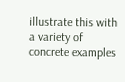illustrate this with a variety of concrete examples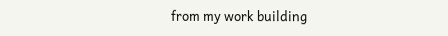from my work building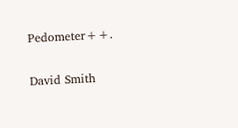Pedometer++.

David Smith